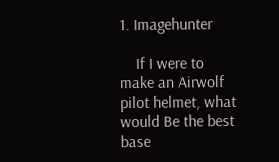1. Imagehunter

    If I were to make an Airwolf pilot helmet, what would Be the best base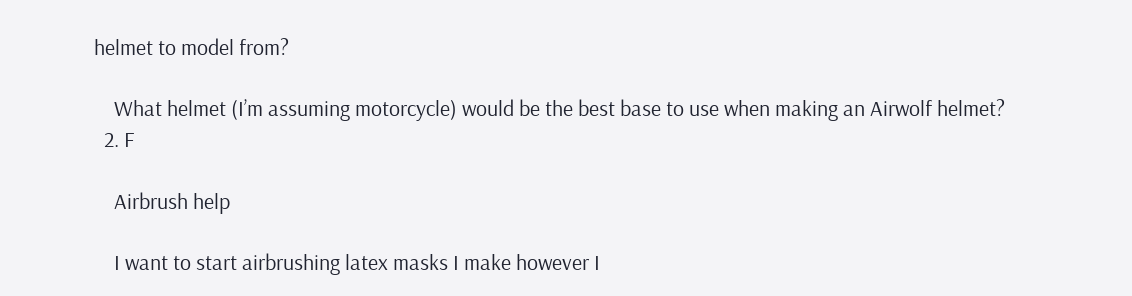helmet to model from?

    What helmet (I’m assuming motorcycle) would be the best base to use when making an Airwolf helmet?
  2. F

    Airbrush help

    I want to start airbrushing latex masks I make however I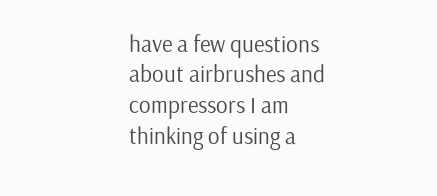have a few questions about airbrushes and compressors I am thinking of using a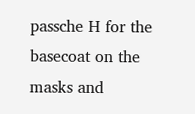passche H for the basecoat on the masks and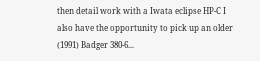then detail work with a Iwata eclipse HP-C I also have the opportunity to pick up an older (1991) Badger 380-6...